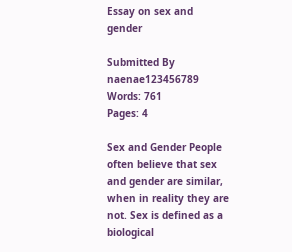Essay on sex and gender

Submitted By naenae123456789
Words: 761
Pages: 4

Sex and Gender People often believe that sex and gender are similar, when in reality they are not. Sex is defined as a biological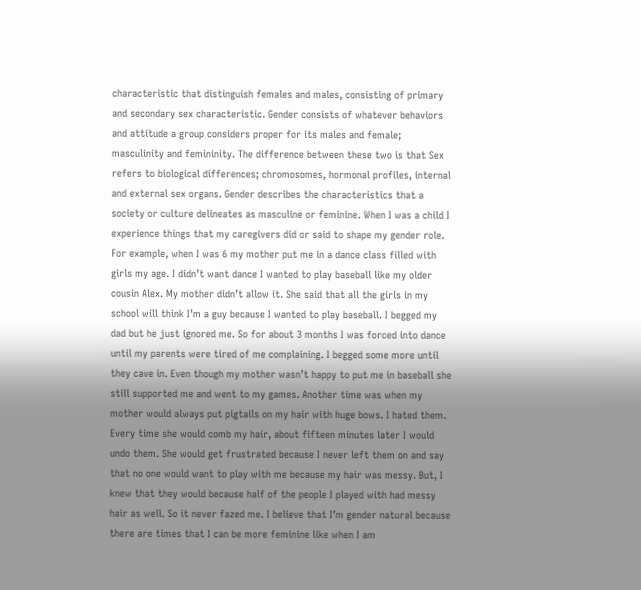characteristic that distinguish females and males, consisting of primary and secondary sex characteristic. Gender consists of whatever behaviors and attitude a group considers proper for its males and female; masculinity and femininity. The difference between these two is that Sex refers to biological differences; chromosomes, hormonal profiles, internal and external sex organs. Gender describes the characteristics that a society or culture delineates as masculine or feminine. When I was a child I experience things that my caregivers did or said to shape my gender role. For example, when I was 6 my mother put me in a dance class filled with girls my age. I didn’t want dance I wanted to play baseball like my older cousin Alex. My mother didn’t allow it. She said that all the girls in my school will think I’m a guy because I wanted to play baseball. I begged my dad but he just ignored me. So for about 3 months I was forced into dance until my parents were tired of me complaining. I begged some more until they cave in. Even though my mother wasn’t happy to put me in baseball she still supported me and went to my games. Another time was when my mother would always put pigtails on my hair with huge bows. I hated them. Every time she would comb my hair, about fifteen minutes later I would undo them. She would get frustrated because I never left them on and say that no one would want to play with me because my hair was messy. But, I knew that they would because half of the people I played with had messy hair as well. So it never fazed me. I believe that I’m gender natural because there are times that I can be more feminine like when I am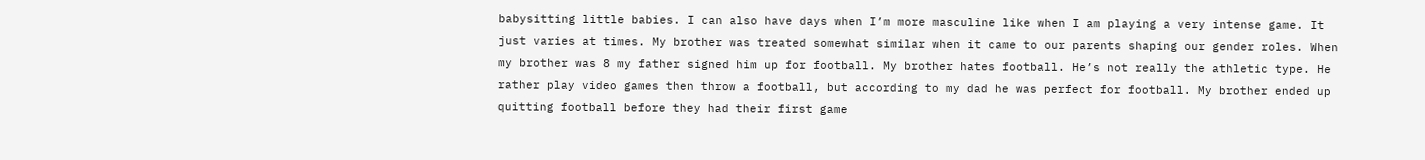babysitting little babies. I can also have days when I’m more masculine like when I am playing a very intense game. It just varies at times. My brother was treated somewhat similar when it came to our parents shaping our gender roles. When my brother was 8 my father signed him up for football. My brother hates football. He’s not really the athletic type. He rather play video games then throw a football, but according to my dad he was perfect for football. My brother ended up quitting football before they had their first game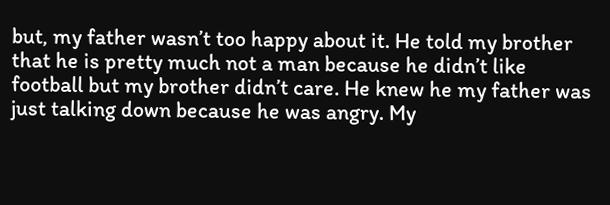but, my father wasn’t too happy about it. He told my brother that he is pretty much not a man because he didn’t like football but my brother didn’t care. He knew he my father was just talking down because he was angry. My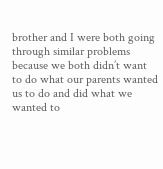brother and I were both going through similar problems because we both didn’t want to do what our parents wanted us to do and did what we wanted to